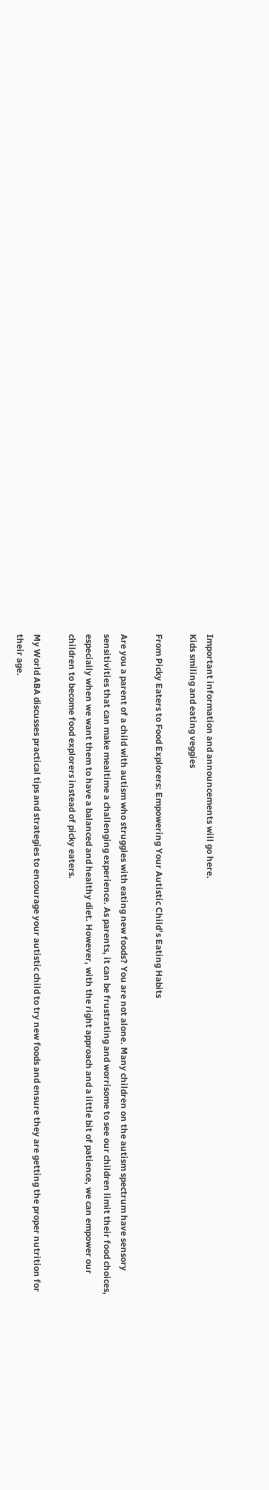Important information and announcements will go here.
Kids smiling and eating veggies

From Picky Eaters to Food Explorers: Empowering Your Autistic Child’s Eating Habits

Are you a parent of a child with autism who struggles with eating new foods? You are not alone. Many children on the autism spectrum have sensory sensitivities that can make mealtime a challenging experience. As parents, it can be frustrating and worrisome to see our children limit their food choices, especially when we want them to have a balanced and healthy diet. However, with the right approach and a little bit of patience, we can empower our children to become food explorers instead of picky eaters.

My World ABA discusses practical tips and strategies to encourage your autistic child to try new foods and ensure they are getting the proper nutrition for their age.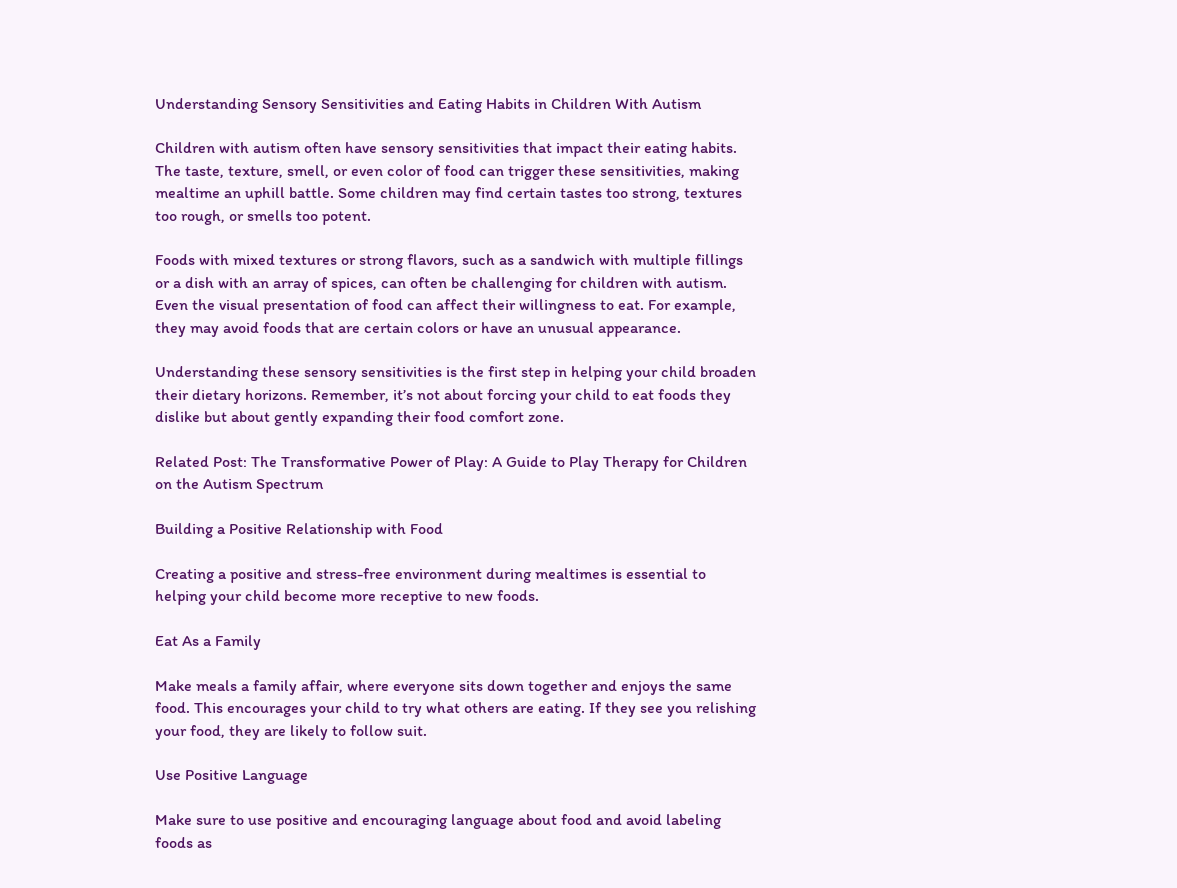Understanding Sensory Sensitivities and Eating Habits in Children With Autism

Children with autism often have sensory sensitivities that impact their eating habits. The taste, texture, smell, or even color of food can trigger these sensitivities, making mealtime an uphill battle. Some children may find certain tastes too strong, textures too rough, or smells too potent.

Foods with mixed textures or strong flavors, such as a sandwich with multiple fillings or a dish with an array of spices, can often be challenging for children with autism. Even the visual presentation of food can affect their willingness to eat. For example, they may avoid foods that are certain colors or have an unusual appearance.

Understanding these sensory sensitivities is the first step in helping your child broaden their dietary horizons. Remember, it’s not about forcing your child to eat foods they dislike but about gently expanding their food comfort zone.

Related Post: The Transformative Power of Play: A Guide to Play Therapy for Children on the Autism Spectrum

Building a Positive Relationship with Food

Creating a positive and stress-free environment during mealtimes is essential to helping your child become more receptive to new foods.

Eat As a Family

Make meals a family affair, where everyone sits down together and enjoys the same food. This encourages your child to try what others are eating. If they see you relishing your food, they are likely to follow suit.

Use Positive Language

Make sure to use positive and encouraging language about food and avoid labeling foods as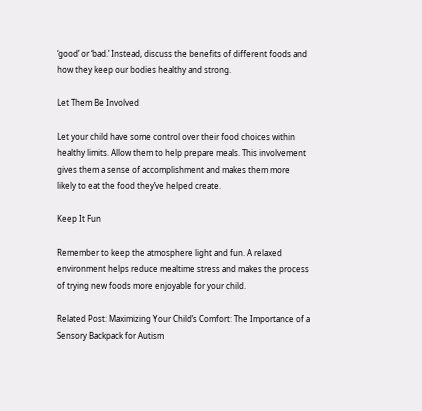‘good’ or ‘bad.’ Instead, discuss the benefits of different foods and how they keep our bodies healthy and strong.

Let Them Be Involved

Let your child have some control over their food choices within healthy limits. Allow them to help prepare meals. This involvement gives them a sense of accomplishment and makes them more likely to eat the food they’ve helped create.

Keep It Fun

Remember to keep the atmosphere light and fun. A relaxed environment helps reduce mealtime stress and makes the process of trying new foods more enjoyable for your child.

Related Post: Maximizing Your Child’s Comfort: The Importance of a Sensory Backpack for Autism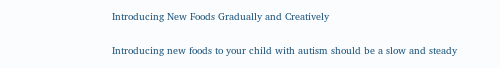Introducing New Foods Gradually and Creatively

Introducing new foods to your child with autism should be a slow and steady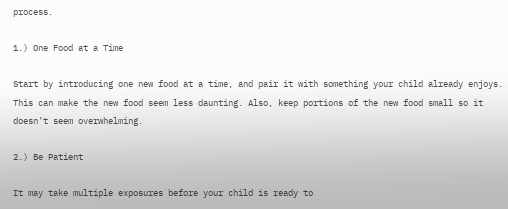process.

1.) One Food at a Time

Start by introducing one new food at a time, and pair it with something your child already enjoys. This can make the new food seem less daunting. Also, keep portions of the new food small so it doesn’t seem overwhelming.

2.) Be Patient

It may take multiple exposures before your child is ready to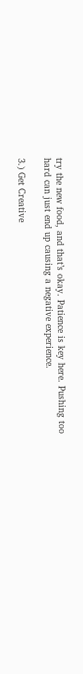try the new food, and that’s okay. Patience is key here. Pushing too hard can just end up causing a negative experience.

3.) Get Creative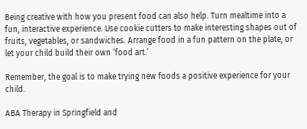Being creative with how you present food can also help. Turn mealtime into a fun, interactive experience. Use cookie cutters to make interesting shapes out of fruits, vegetables, or sandwiches. Arrange food in a fun pattern on the plate, or let your child build their own ‘food art.’

Remember, the goal is to make trying new foods a positive experience for your child.

ABA Therapy in Springfield and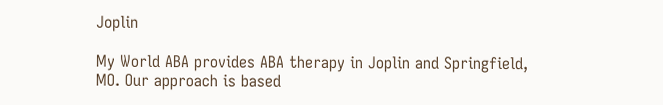Joplin

My World ABA provides ABA therapy in Joplin and Springfield, MO. Our approach is based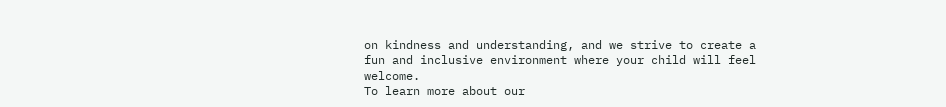on kindness and understanding, and we strive to create a fun and inclusive environment where your child will feel welcome.
To learn more about our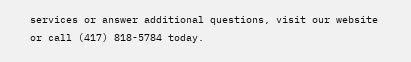services or answer additional questions, visit our website or call (417) 818-5784 today.